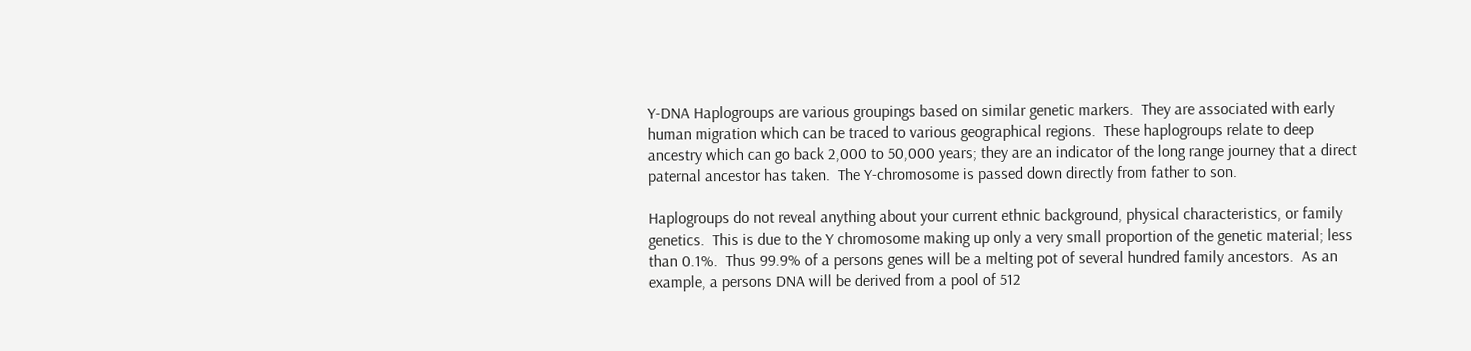Y-DNA Haplogroups are various groupings based on similar genetic markers.  They are associated with early human migration which can be traced to various geographical regions.  These haplogroups relate to deep ancestry which can go back 2,000 to 50,000 years; they are an indicator of the long range journey that a direct paternal ancestor has taken.  The Y-chromosome is passed down directly from father to son.

Haplogroups do not reveal anything about your current ethnic background, physical characteristics, or family genetics.  This is due to the Y chromosome making up only a very small proportion of the genetic material; less than 0.1%.  Thus 99.9% of a persons genes will be a melting pot of several hundred family ancestors.  As an example, a persons DNA will be derived from a pool of 512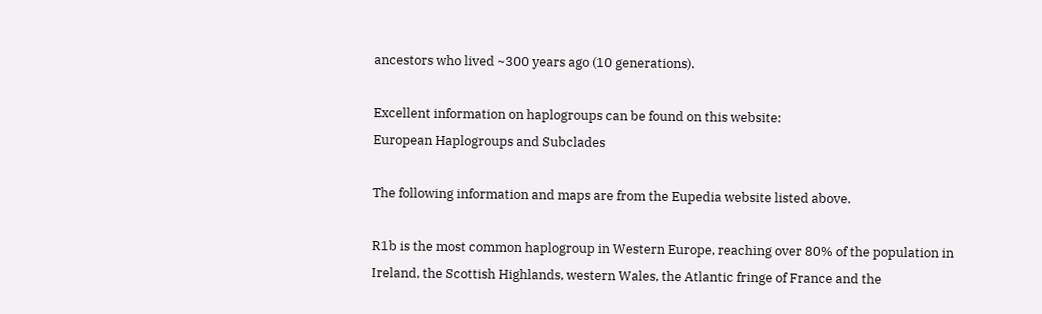ancestors who lived ~300 years ago (10 generations).

Excellent information on haplogroups can be found on this website:
European Haplogroups and Subclades

The following information and maps are from the Eupedia website listed above.

R1b is the most common haplogroup in Western Europe, reaching over 80% of the population in Ireland, the Scottish Highlands, western Wales, the Atlantic fringe of France and the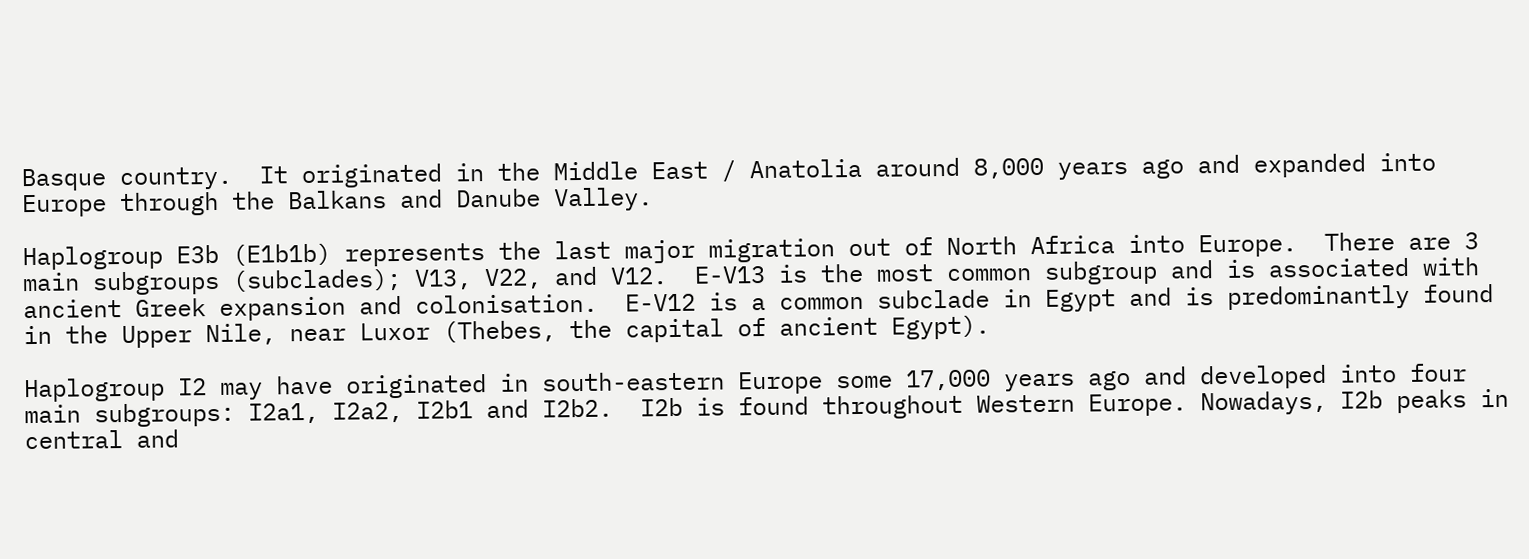Basque country.  It originated in the Middle East / Anatolia around 8,000 years ago and expanded into Europe through the Balkans and Danube Valley.

Haplogroup E3b (E1b1b) represents the last major migration out of North Africa into Europe.  There are 3 main subgroups (subclades); V13, V22, and V12.  E-V13 is the most common subgroup and is associated with ancient Greek expansion and colonisation.  E-V12 is a common subclade in Egypt and is predominantly found in the Upper Nile, near Luxor (Thebes, the capital of ancient Egypt).

Haplogroup I2 may have originated in south-eastern Europe some 17,000 years ago and developed into four main subgroups: I2a1, I2a2, I2b1 and I2b2.  I2b is found throughout Western Europe. Nowadays, I2b peaks in central and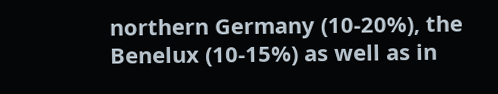northern Germany (10-20%), the Benelux (10-15%) as well as in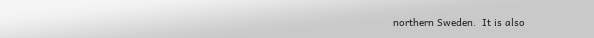northern Sweden.  It is also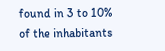found in 3 to 10% of the inhabitants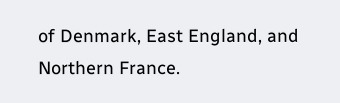of Denmark, East England, and Northern France.